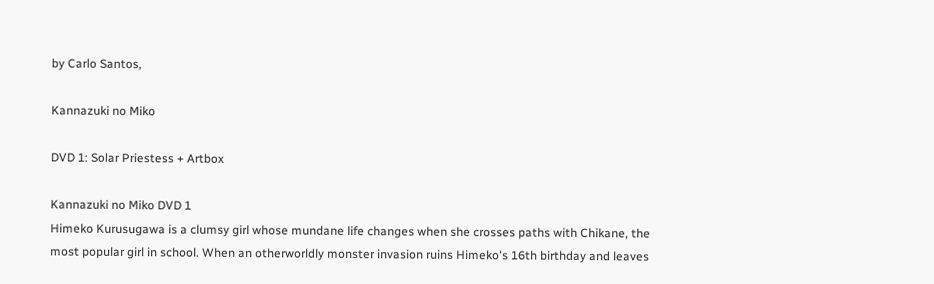by Carlo Santos,

Kannazuki no Miko

DVD 1: Solar Priestess + Artbox

Kannazuki no Miko DVD 1
Himeko Kurusugawa is a clumsy girl whose mundane life changes when she crosses paths with Chikane, the most popular girl in school. When an otherworldly monster invasion ruins Himeko's 16th birthday and leaves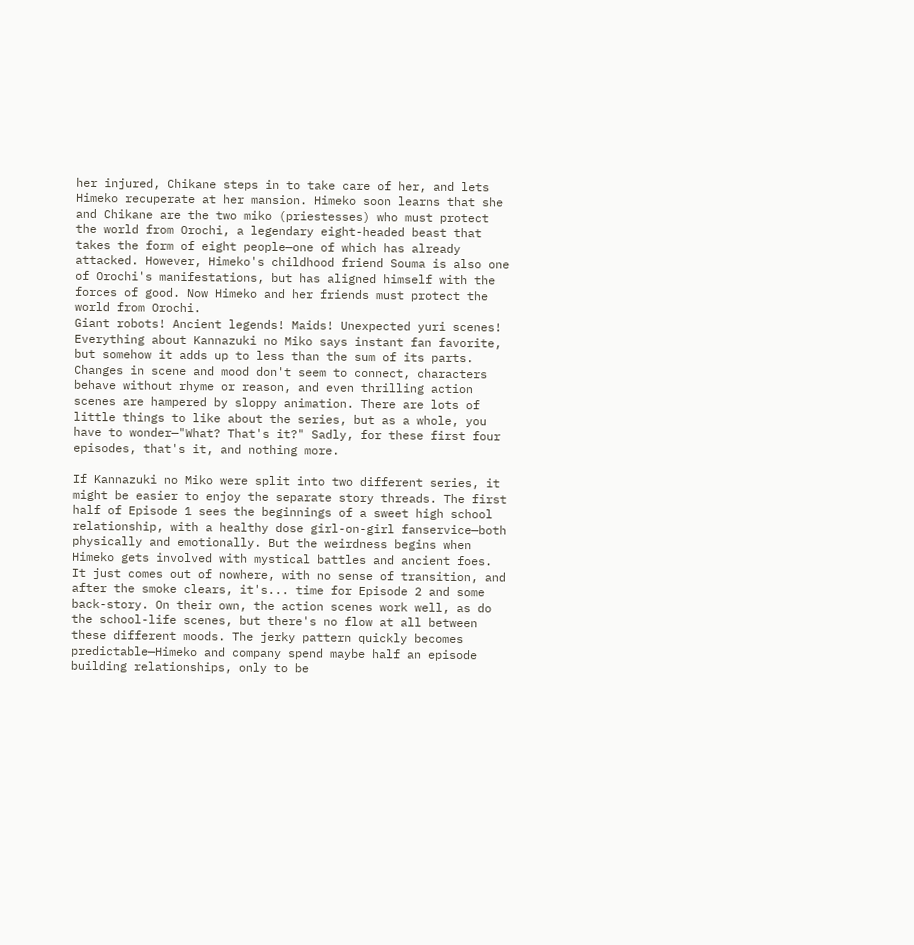her injured, Chikane steps in to take care of her, and lets Himeko recuperate at her mansion. Himeko soon learns that she and Chikane are the two miko (priestesses) who must protect the world from Orochi, a legendary eight-headed beast that takes the form of eight people—one of which has already attacked. However, Himeko's childhood friend Souma is also one of Orochi's manifestations, but has aligned himself with the forces of good. Now Himeko and her friends must protect the world from Orochi.
Giant robots! Ancient legends! Maids! Unexpected yuri scenes! Everything about Kannazuki no Miko says instant fan favorite, but somehow it adds up to less than the sum of its parts. Changes in scene and mood don't seem to connect, characters behave without rhyme or reason, and even thrilling action scenes are hampered by sloppy animation. There are lots of little things to like about the series, but as a whole, you have to wonder—"What? That's it?" Sadly, for these first four episodes, that's it, and nothing more.

If Kannazuki no Miko were split into two different series, it might be easier to enjoy the separate story threads. The first half of Episode 1 sees the beginnings of a sweet high school relationship, with a healthy dose girl-on-girl fanservice—both physically and emotionally. But the weirdness begins when Himeko gets involved with mystical battles and ancient foes. It just comes out of nowhere, with no sense of transition, and after the smoke clears, it's... time for Episode 2 and some back-story. On their own, the action scenes work well, as do the school-life scenes, but there's no flow at all between these different moods. The jerky pattern quickly becomes predictable—Himeko and company spend maybe half an episode building relationships, only to be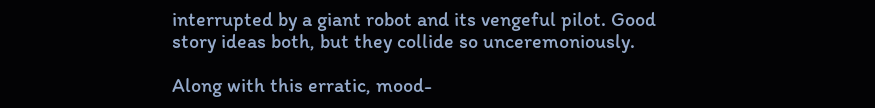interrupted by a giant robot and its vengeful pilot. Good story ideas both, but they collide so unceremoniously.

Along with this erratic, mood-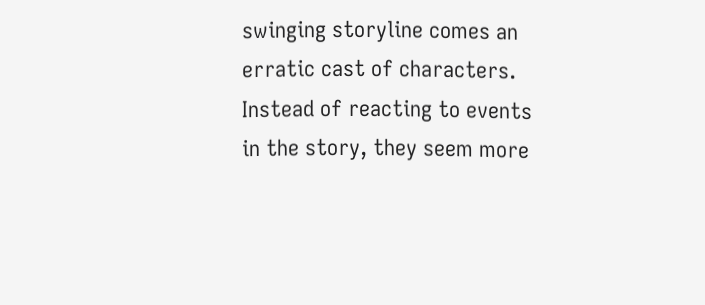swinging storyline comes an erratic cast of characters. Instead of reacting to events in the story, they seem more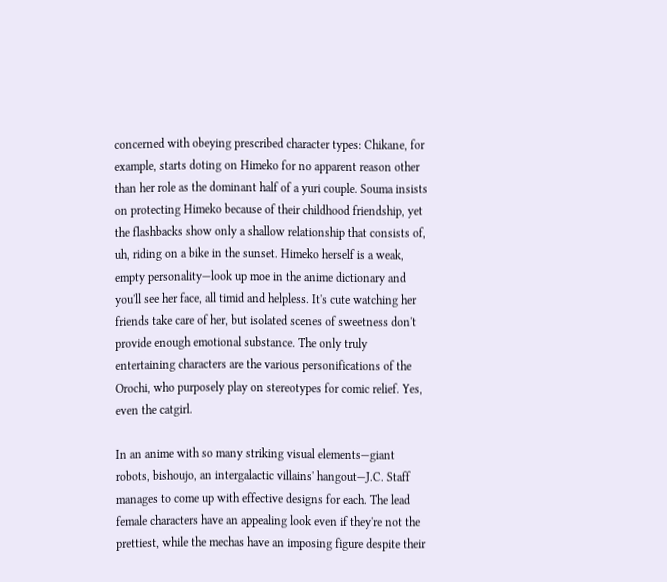concerned with obeying prescribed character types: Chikane, for example, starts doting on Himeko for no apparent reason other than her role as the dominant half of a yuri couple. Souma insists on protecting Himeko because of their childhood friendship, yet the flashbacks show only a shallow relationship that consists of, uh, riding on a bike in the sunset. Himeko herself is a weak, empty personality—look up moe in the anime dictionary and you'll see her face, all timid and helpless. It's cute watching her friends take care of her, but isolated scenes of sweetness don't provide enough emotional substance. The only truly entertaining characters are the various personifications of the Orochi, who purposely play on stereotypes for comic relief. Yes, even the catgirl.

In an anime with so many striking visual elements—giant robots, bishoujo, an intergalactic villains' hangout—J.C. Staff manages to come up with effective designs for each. The lead female characters have an appealing look even if they're not the prettiest, while the mechas have an imposing figure despite their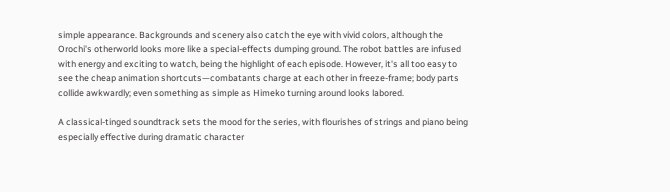simple appearance. Backgrounds and scenery also catch the eye with vivid colors, although the Orochi's otherworld looks more like a special-effects dumping ground. The robot battles are infused with energy and exciting to watch, being the highlight of each episode. However, it's all too easy to see the cheap animation shortcuts—combatants charge at each other in freeze-frame; body parts collide awkwardly; even something as simple as Himeko turning around looks labored.

A classical-tinged soundtrack sets the mood for the series, with flourishes of strings and piano being especially effective during dramatic character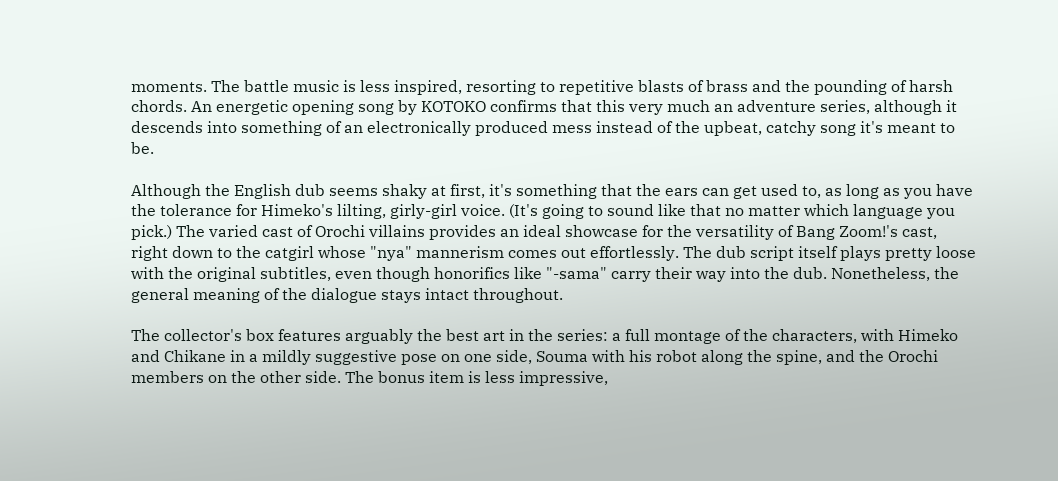moments. The battle music is less inspired, resorting to repetitive blasts of brass and the pounding of harsh chords. An energetic opening song by KOTOKO confirms that this very much an adventure series, although it descends into something of an electronically produced mess instead of the upbeat, catchy song it's meant to be.

Although the English dub seems shaky at first, it's something that the ears can get used to, as long as you have the tolerance for Himeko's lilting, girly-girl voice. (It's going to sound like that no matter which language you pick.) The varied cast of Orochi villains provides an ideal showcase for the versatility of Bang Zoom!'s cast, right down to the catgirl whose "nya" mannerism comes out effortlessly. The dub script itself plays pretty loose with the original subtitles, even though honorifics like "-sama" carry their way into the dub. Nonetheless, the general meaning of the dialogue stays intact throughout.

The collector's box features arguably the best art in the series: a full montage of the characters, with Himeko and Chikane in a mildly suggestive pose on one side, Souma with his robot along the spine, and the Orochi members on the other side. The bonus item is less impressive,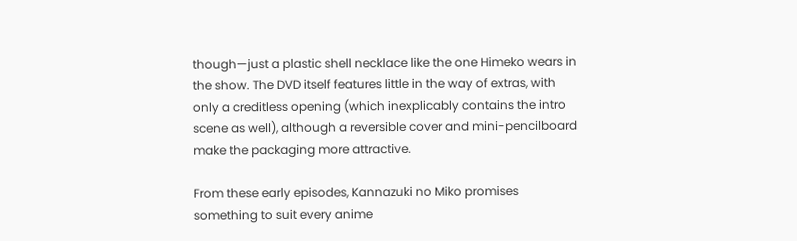though—just a plastic shell necklace like the one Himeko wears in the show. The DVD itself features little in the way of extras, with only a creditless opening (which inexplicably contains the intro scene as well), although a reversible cover and mini-pencilboard make the packaging more attractive.

From these early episodes, Kannazuki no Miko promises something to suit every anime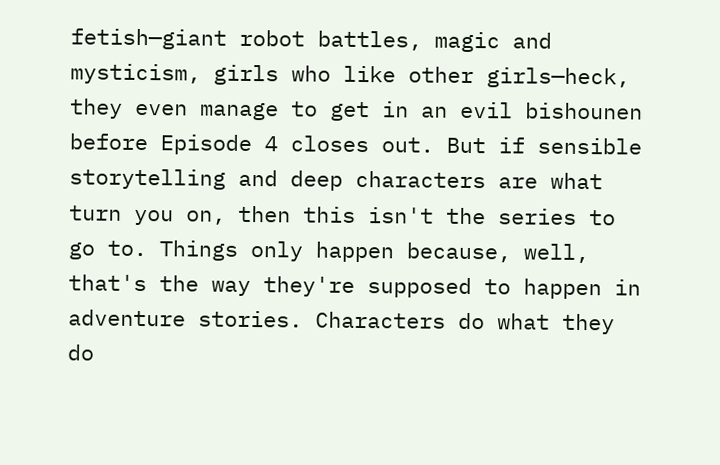fetish—giant robot battles, magic and mysticism, girls who like other girls—heck, they even manage to get in an evil bishounen before Episode 4 closes out. But if sensible storytelling and deep characters are what turn you on, then this isn't the series to go to. Things only happen because, well, that's the way they're supposed to happen in adventure stories. Characters do what they do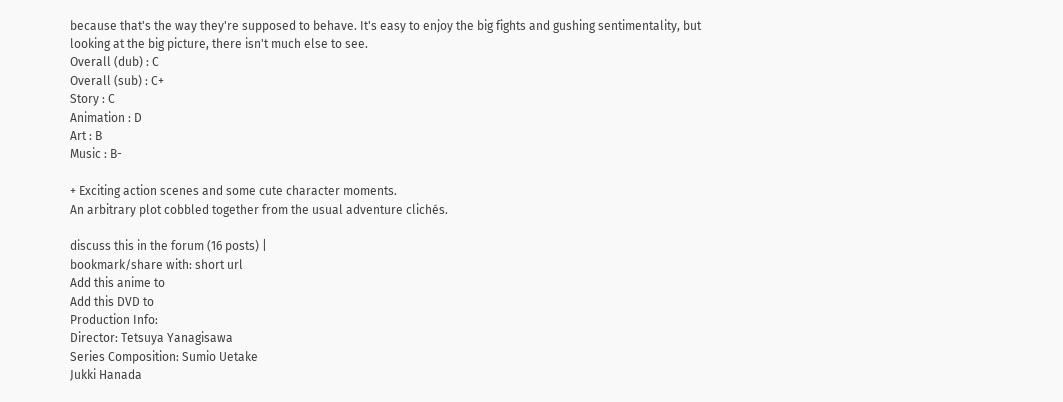because that's the way they're supposed to behave. It's easy to enjoy the big fights and gushing sentimentality, but looking at the big picture, there isn't much else to see.
Overall (dub) : C
Overall (sub) : C+
Story : C
Animation : D
Art : B
Music : B-

+ Exciting action scenes and some cute character moments.
An arbitrary plot cobbled together from the usual adventure clichés.

discuss this in the forum (16 posts) |
bookmark/share with: short url
Add this anime to
Add this DVD to
Production Info:
Director: Tetsuya Yanagisawa
Series Composition: Sumio Uetake
Jukki Hanada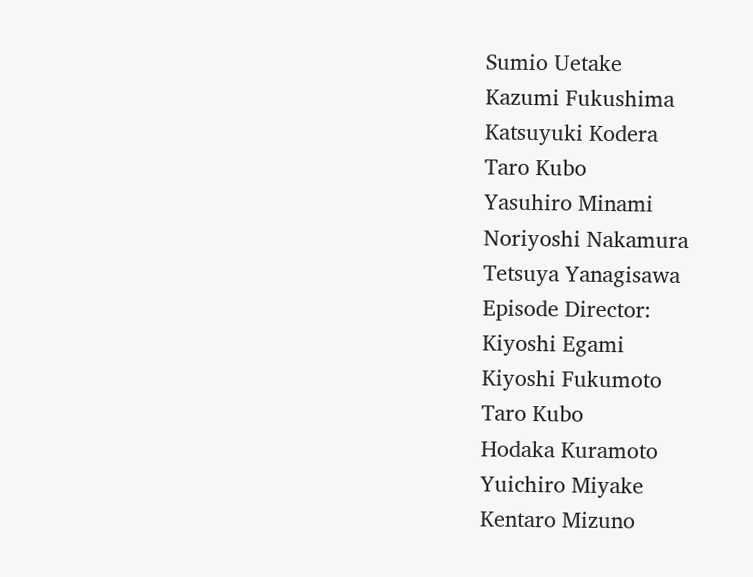Sumio Uetake
Kazumi Fukushima
Katsuyuki Kodera
Taro Kubo
Yasuhiro Minami
Noriyoshi Nakamura
Tetsuya Yanagisawa
Episode Director:
Kiyoshi Egami
Kiyoshi Fukumoto
Taro Kubo
Hodaka Kuramoto
Yuichiro Miyake
Kentaro Mizuno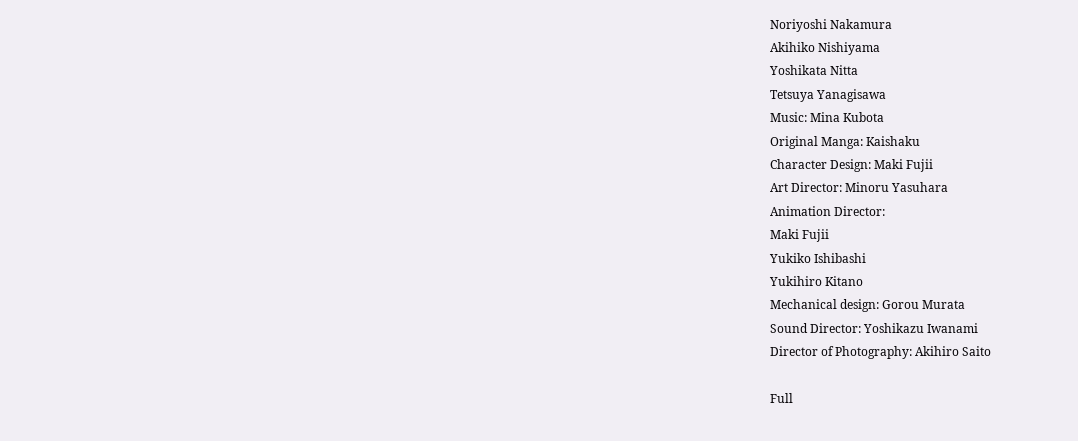Noriyoshi Nakamura
Akihiko Nishiyama
Yoshikata Nitta
Tetsuya Yanagisawa
Music: Mina Kubota
Original Manga: Kaishaku
Character Design: Maki Fujii
Art Director: Minoru Yasuhara
Animation Director:
Maki Fujii
Yukiko Ishibashi
Yukihiro Kitano
Mechanical design: Gorou Murata
Sound Director: Yoshikazu Iwanami
Director of Photography: Akihiro Saito

Full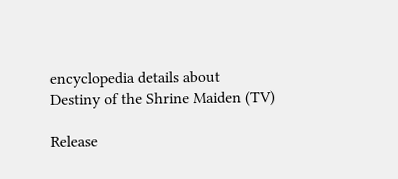encyclopedia details about
Destiny of the Shrine Maiden (TV)

Release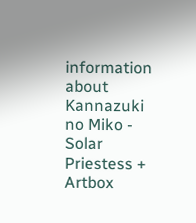information about
Kannazuki no Miko - Solar Priestess + Artbox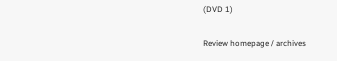(DVD 1)

Review homepage / archives